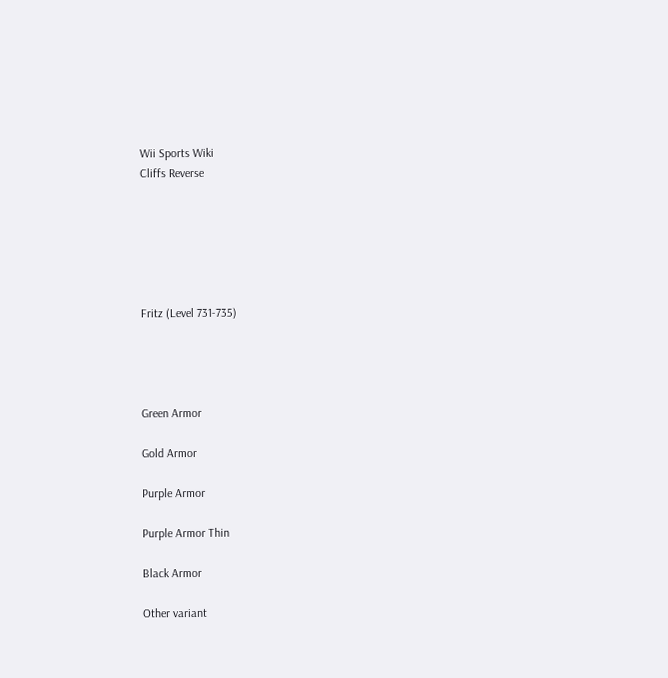Wii Sports Wiki
Cliffs Reverse






Fritz (Level 731-735)




Green Armor

Gold Armor

Purple Armor

Purple Armor Thin

Black Armor

Other variant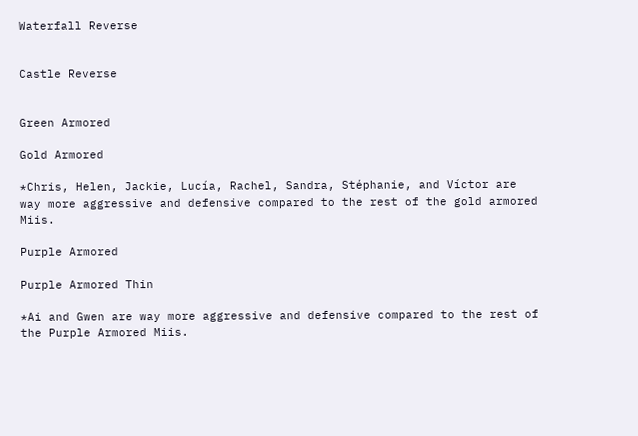Waterfall Reverse


Castle Reverse


Green Armored

Gold Armored

*Chris, Helen, Jackie, Lucía, Rachel, Sandra, Stéphanie, and Víctor are way more aggressive and defensive compared to the rest of the gold armored Miis.

Purple Armored

Purple Armored Thin

*Ai and Gwen are way more aggressive and defensive compared to the rest of the Purple Armored Miis.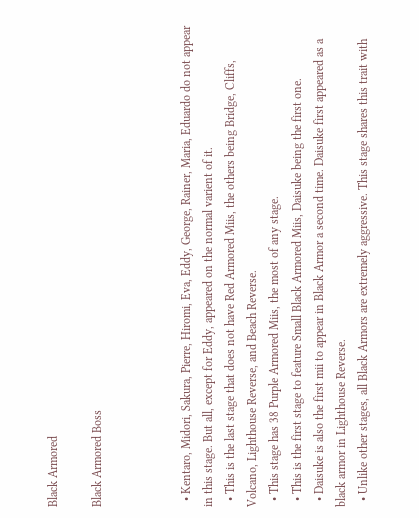Black Armored

Black Armored Boss



  • Kentaro, Midori, Sakura, Pierre, Hiromi, Eva, Eddy, George, Rainer, Maria, Eduardo do not appear in this stage. But all, except for Eddy, appeared on the normal varient of it.
  • This is the last stage that does not have Red Armored Miis, the others being Bridge, Cliffs, Volcano, Lighthouse Reverse, and Beach Reverse.
  • This stage has 38 Purple Armored Miis, the most of any stage.
  • This is the first stage to feature Small Black Armored Miis, Daisuke being the first one.
  • Daisuke is also the first mii to appear in Black Armor a second time. Daisuke first appeared as a black armor in Lighthouse Reverse.
  • Unlike other stages, all Black Armors are extremely aggressive. This stage shares this trait with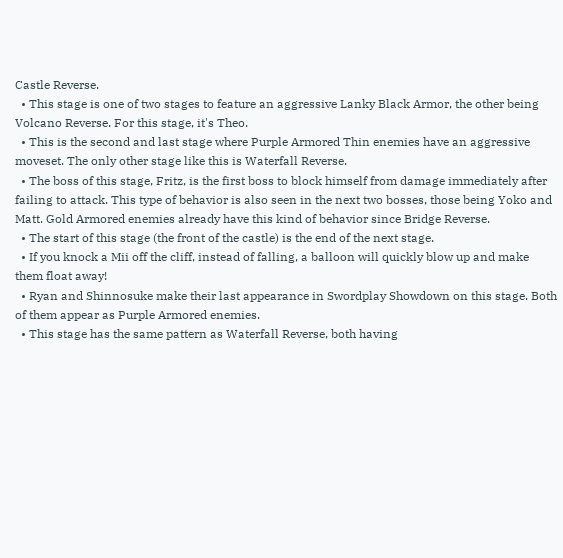Castle Reverse.
  • This stage is one of two stages to feature an aggressive Lanky Black Armor, the other being Volcano Reverse. For this stage, it's Theo.
  • This is the second and last stage where Purple Armored Thin enemies have an aggressive moveset. The only other stage like this is Waterfall Reverse.
  • The boss of this stage, Fritz, is the first boss to block himself from damage immediately after failing to attack. This type of behavior is also seen in the next two bosses, those being Yoko and Matt. Gold Armored enemies already have this kind of behavior since Bridge Reverse.
  • The start of this stage (the front of the castle) is the end of the next stage.
  • If you knock a Mii off the cliff, instead of falling, a balloon will quickly blow up and make them float away!
  • Ryan and Shinnosuke make their last appearance in Swordplay Showdown on this stage. Both of them appear as Purple Armored enemies.
  • This stage has the same pattern as Waterfall Reverse, both having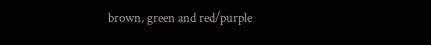brown, green and red/purple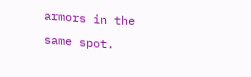armors in the same spot.